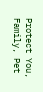Protect You, Family, Pet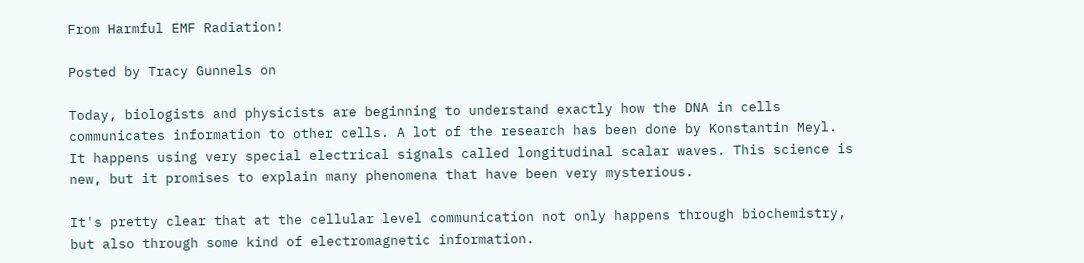From Harmful EMF Radiation!

Posted by Tracy Gunnels on

Today, biologists and physicists are beginning to understand exactly how the DNA in cells communicates information to other cells. A lot of the research has been done by Konstantin Meyl. It happens using very special electrical signals called longitudinal scalar waves. This science is new, but it promises to explain many phenomena that have been very mysterious.

It's pretty clear that at the cellular level communication not only happens through biochemistry, but also through some kind of electromagnetic information.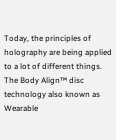Today, the principles of holography are being applied to a lot of different things. The Body Align™ disc technology also known as Wearable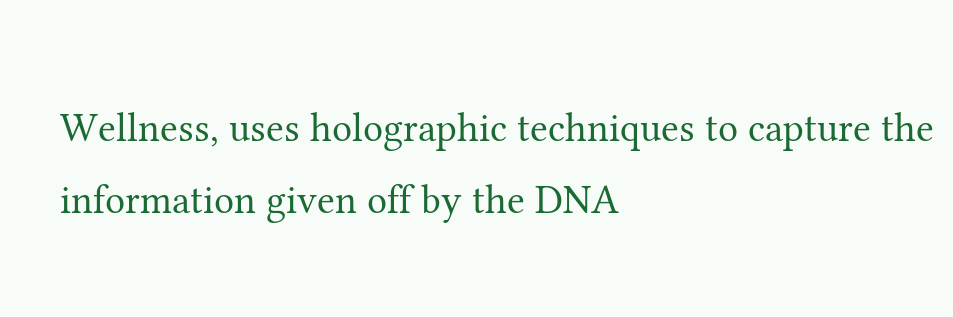Wellness, uses holographic techniques to capture the information given off by the DNA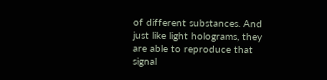of different substances. And just like light holograms, they are able to reproduce that signal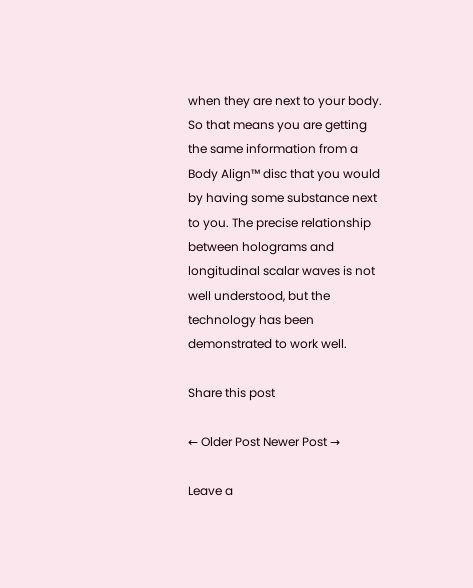when they are next to your body. So that means you are getting the same information from a Body Align™ disc that you would by having some substance next to you. The precise relationship between holograms and longitudinal scalar waves is not well understood, but the technology has been demonstrated to work well.

Share this post

← Older Post Newer Post →

Leave a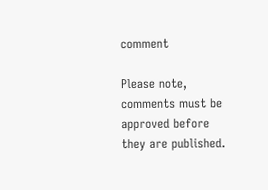comment

Please note, comments must be approved before they are published.